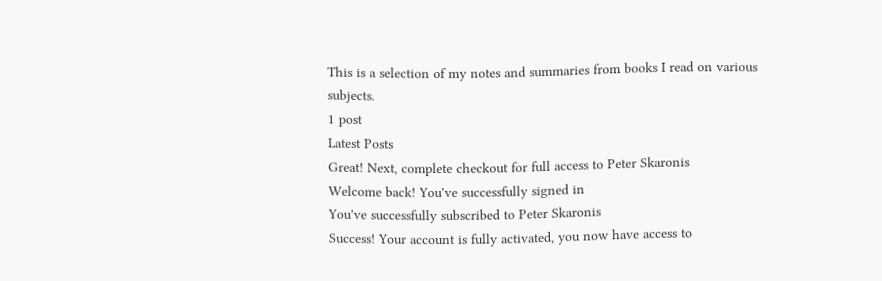This is a selection of my notes and summaries from books I read on various subjects.
1 post
Latest Posts
Great! Next, complete checkout for full access to Peter Skaronis
Welcome back! You've successfully signed in
You've successfully subscribed to Peter Skaronis
Success! Your account is fully activated, you now have access to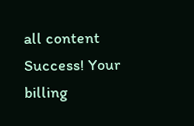all content
Success! Your billing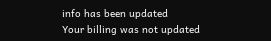info has been updated
Your billing was not updated